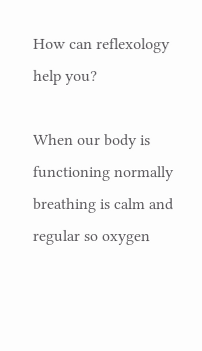How can reflexology help you?

When our body is functioning normally breathing is calm and regular so oxygen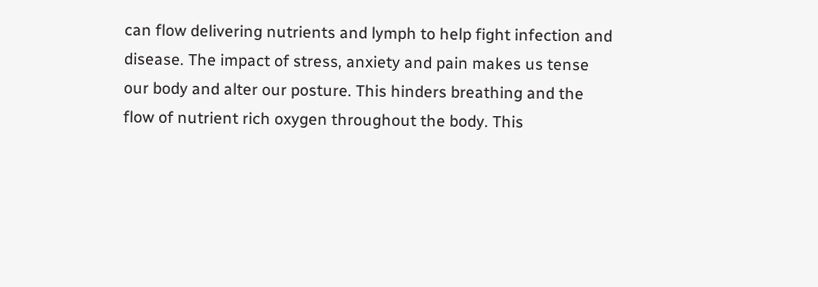can flow delivering nutrients and lymph to help fight infection and disease. The impact of stress, anxiety and pain makes us tense our body and alter our posture. This hinders breathing and the flow of nutrient rich oxygen throughout the body. This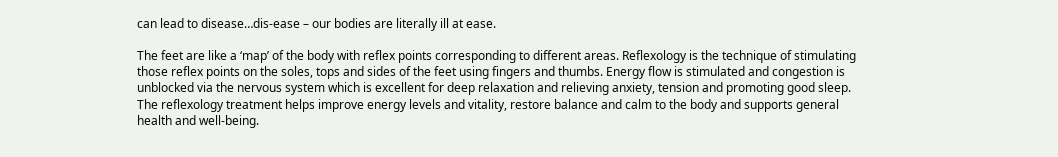can lead to disease…dis-ease – our bodies are literally ill at ease.

The feet are like a ‘map’ of the body with reflex points corresponding to different areas. Reflexology is the technique of stimulating those reflex points on the soles, tops and sides of the feet using fingers and thumbs. Energy flow is stimulated and congestion is unblocked via the nervous system which is excellent for deep relaxation and relieving anxiety, tension and promoting good sleep. The reflexology treatment helps improve energy levels and vitality, restore balance and calm to the body and supports general health and well-being.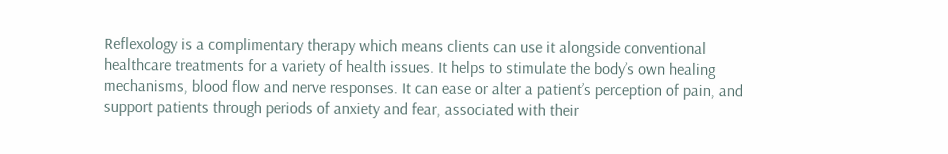Reflexology is a complimentary therapy which means clients can use it alongside conventional healthcare treatments for a variety of health issues. It helps to stimulate the body’s own healing mechanisms, blood flow and nerve responses. It can ease or alter a patient’s perception of pain, and support patients through periods of anxiety and fear, associated with their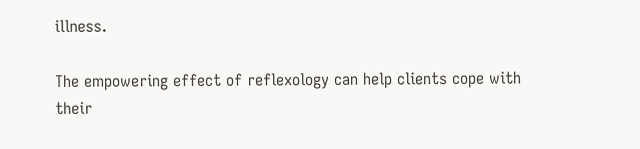illness.

The empowering effect of reflexology can help clients cope with their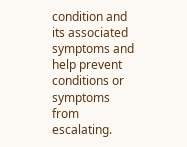condition and its associated symptoms and help prevent conditions or symptoms from escalating.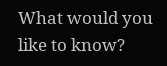What would you like to know?